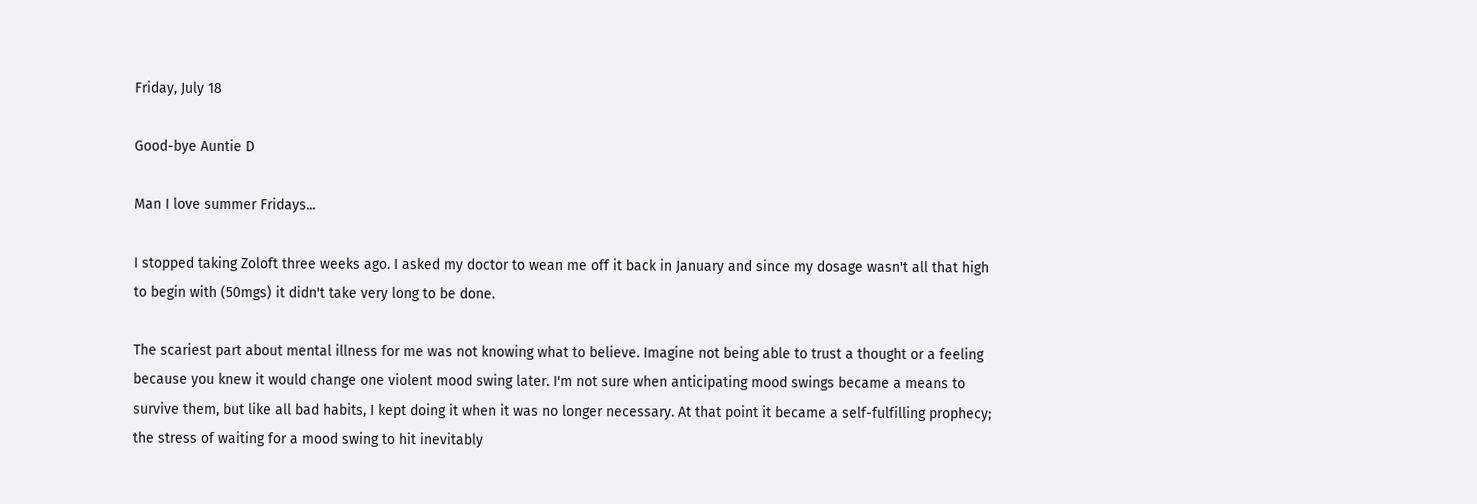Friday, July 18

Good-bye Auntie D

Man I love summer Fridays...

I stopped taking Zoloft three weeks ago. I asked my doctor to wean me off it back in January and since my dosage wasn't all that high to begin with (50mgs) it didn't take very long to be done.

The scariest part about mental illness for me was not knowing what to believe. Imagine not being able to trust a thought or a feeling because you knew it would change one violent mood swing later. I'm not sure when anticipating mood swings became a means to survive them, but like all bad habits, I kept doing it when it was no longer necessary. At that point it became a self-fulfilling prophecy; the stress of waiting for a mood swing to hit inevitably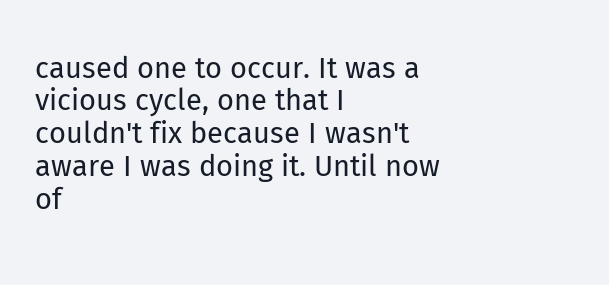caused one to occur. It was a vicious cycle, one that I couldn't fix because I wasn't aware I was doing it. Until now of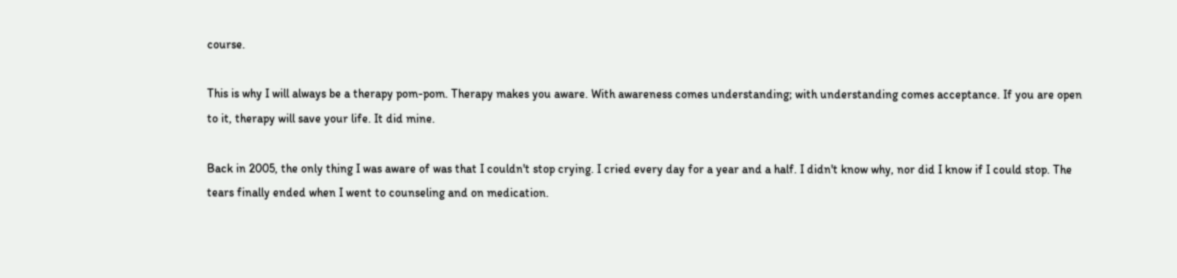course.

This is why I will always be a therapy pom-pom. Therapy makes you aware. With awareness comes understanding; with understanding comes acceptance. If you are open to it, therapy will save your life. It did mine.

Back in 2005, the only thing I was aware of was that I couldn't stop crying. I cried every day for a year and a half. I didn't know why, nor did I know if I could stop. The tears finally ended when I went to counseling and on medication.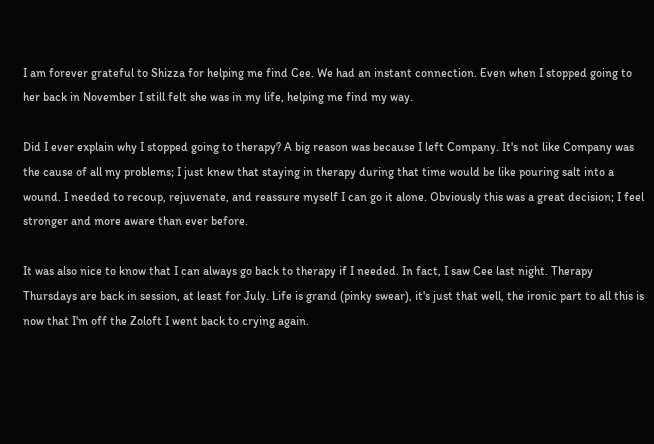I am forever grateful to Shizza for helping me find Cee. We had an instant connection. Even when I stopped going to her back in November I still felt she was in my life, helping me find my way.

Did I ever explain why I stopped going to therapy? A big reason was because I left Company. It's not like Company was the cause of all my problems; I just knew that staying in therapy during that time would be like pouring salt into a wound. I needed to recoup, rejuvenate, and reassure myself I can go it alone. Obviously this was a great decision; I feel stronger and more aware than ever before.

It was also nice to know that I can always go back to therapy if I needed. In fact, I saw Cee last night. Therapy Thursdays are back in session, at least for July. Life is grand (pinky swear), it's just that well, the ironic part to all this is now that I'm off the Zoloft I went back to crying again.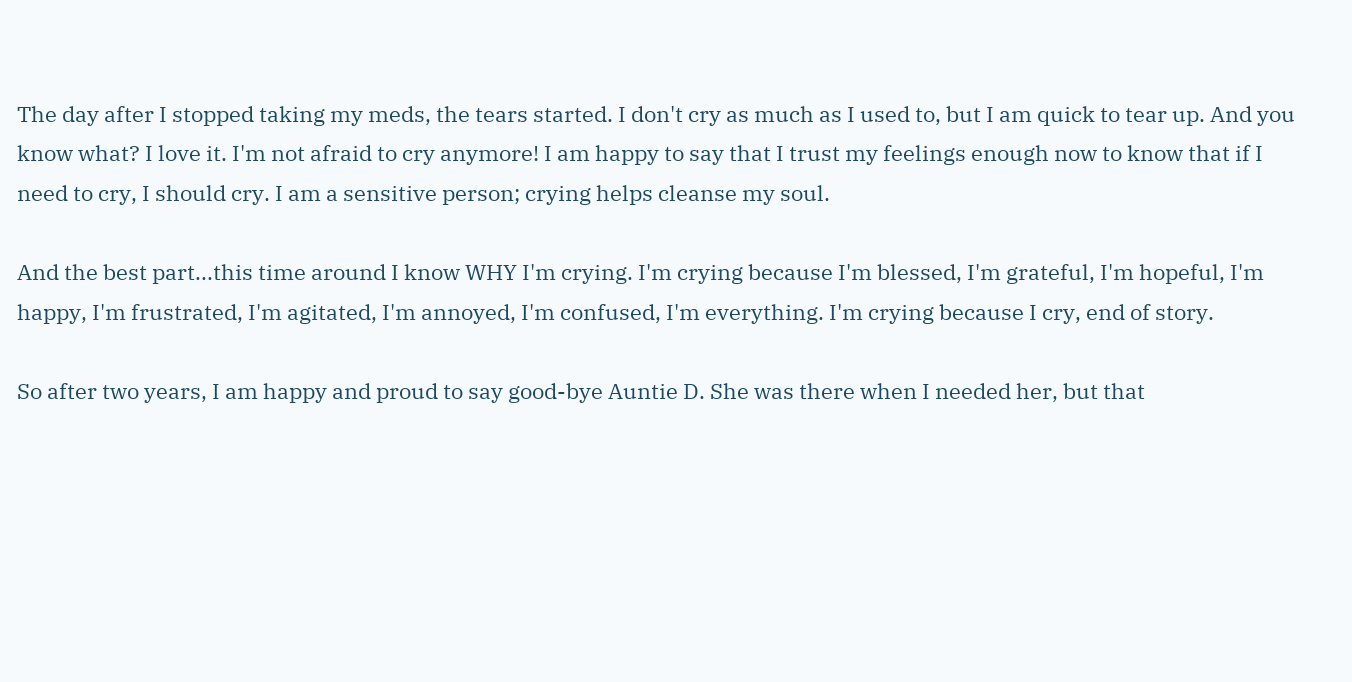The day after I stopped taking my meds, the tears started. I don't cry as much as I used to, but I am quick to tear up. And you know what? I love it. I'm not afraid to cry anymore! I am happy to say that I trust my feelings enough now to know that if I need to cry, I should cry. I am a sensitive person; crying helps cleanse my soul.

And the best part...this time around I know WHY I'm crying. I'm crying because I'm blessed, I'm grateful, I'm hopeful, I'm happy, I'm frustrated, I'm agitated, I'm annoyed, I'm confused, I'm everything. I'm crying because I cry, end of story.

So after two years, I am happy and proud to say good-bye Auntie D. She was there when I needed her, but that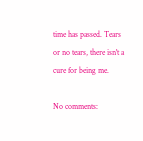time has passed. Tears or no tears, there isn't a cure for being me.

No comments: